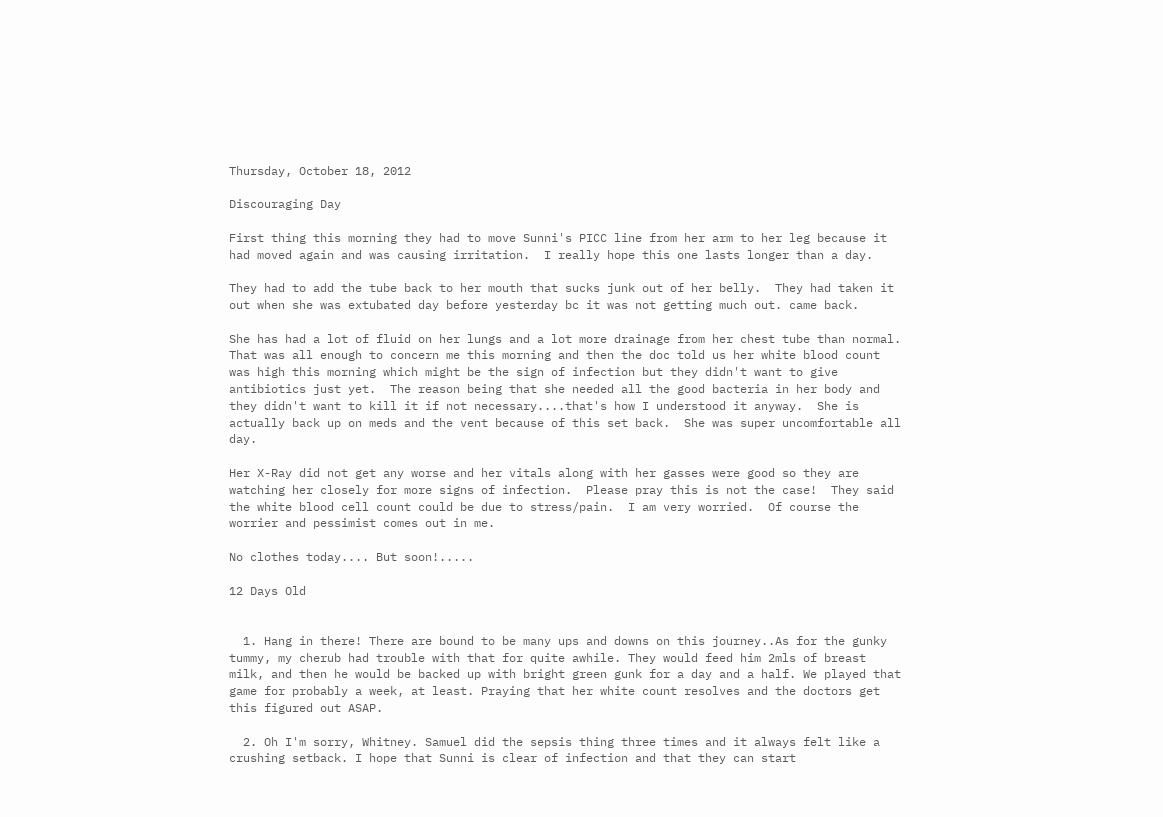Thursday, October 18, 2012

Discouraging Day

First thing this morning they had to move Sunni's PICC line from her arm to her leg because it had moved again and was causing irritation.  I really hope this one lasts longer than a day.

They had to add the tube back to her mouth that sucks junk out of her belly.  They had taken it out when she was extubated day before yesterday bc it was not getting much out. came back.

She has had a lot of fluid on her lungs and a lot more drainage from her chest tube than normal.   That was all enough to concern me this morning and then the doc told us her white blood count was high this morning which might be the sign of infection but they didn't want to give antibiotics just yet.  The reason being that she needed all the good bacteria in her body and they didn't want to kill it if not necessary....that's how I understood it anyway.  She is actually back up on meds and the vent because of this set back.  She was super uncomfortable all day.

Her X-Ray did not get any worse and her vitals along with her gasses were good so they are watching her closely for more signs of infection.  Please pray this is not the case!  They said the white blood cell count could be due to stress/pain.  I am very worried.  Of course the worrier and pessimist comes out in me.

No clothes today.... But soon!.....

12 Days Old


  1. Hang in there! There are bound to be many ups and downs on this journey..As for the gunky tummy, my cherub had trouble with that for quite awhile. They would feed him 2mls of breast milk, and then he would be backed up with bright green gunk for a day and a half. We played that game for probably a week, at least. Praying that her white count resolves and the doctors get this figured out ASAP.

  2. Oh I'm sorry, Whitney. Samuel did the sepsis thing three times and it always felt like a crushing setback. I hope that Sunni is clear of infection and that they can start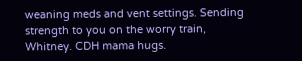weaning meds and vent settings. Sending strength to you on the worry train, Whitney. CDH mama hugs.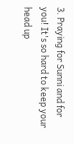3. Praying for Sunni and for you! It's so hard to keep your head up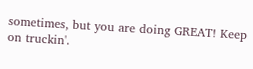sometimes, but you are doing GREAT! Keep on truckin'.